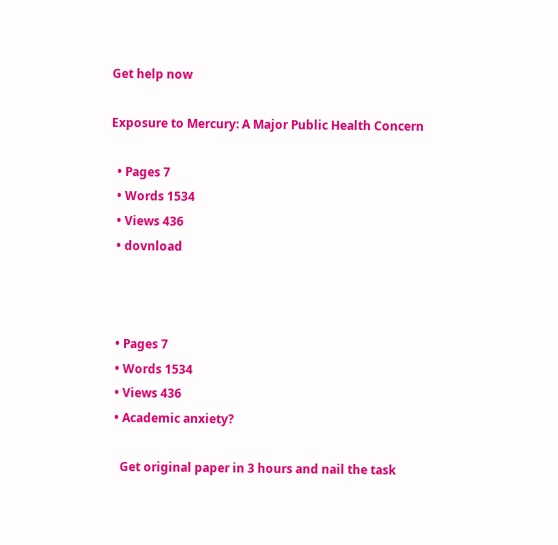Get help now

Exposure to Mercury: A Major Public Health Concern

  • Pages 7
  • Words 1534
  • Views 436
  • dovnload



  • Pages 7
  • Words 1534
  • Views 436
  • Academic anxiety?

    Get original paper in 3 hours and nail the task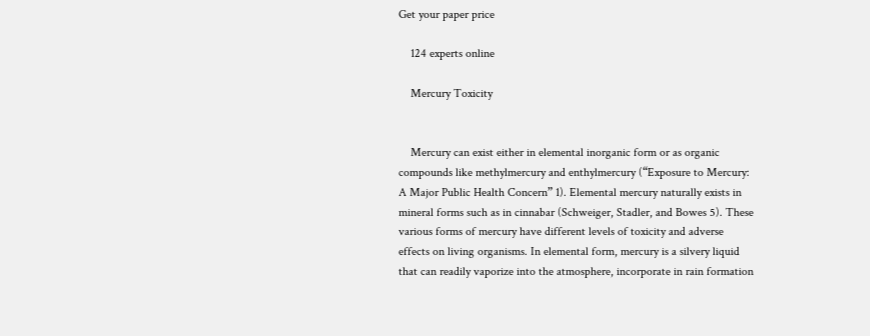Get your paper price

    124 experts online

    Mercury Toxicity


    Mercury can exist either in elemental inorganic form or as organic compounds like methylmercury and enthylmercury (“Exposure to Mercury: A Major Public Health Concern” 1). Elemental mercury naturally exists in mineral forms such as in cinnabar (Schweiger, Stadler, and Bowes 5). These various forms of mercury have different levels of toxicity and adverse effects on living organisms. In elemental form, mercury is a silvery liquid that can readily vaporize into the atmosphere, incorporate in rain formation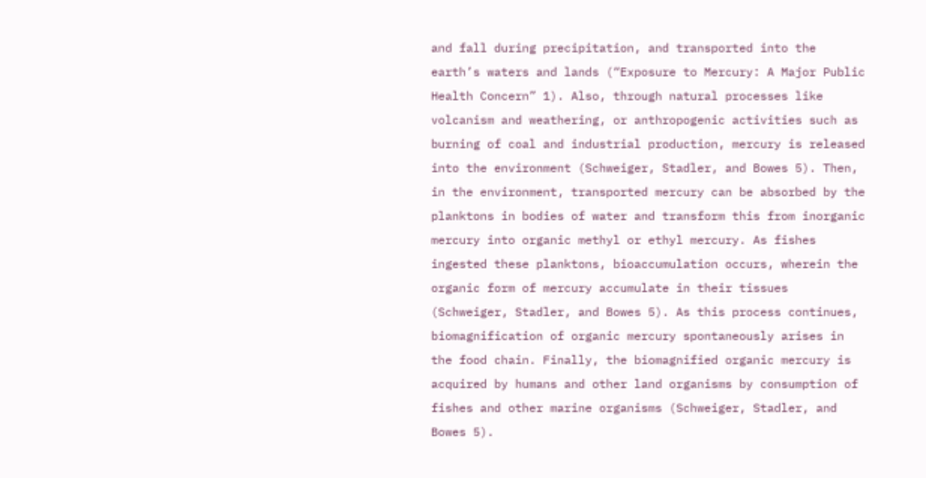and fall during precipitation, and transported into the earth’s waters and lands (“Exposure to Mercury: A Major Public Health Concern” 1). Also, through natural processes like volcanism and weathering, or anthropogenic activities such as burning of coal and industrial production, mercury is released into the environment (Schweiger, Stadler, and Bowes 5). Then, in the environment, transported mercury can be absorbed by the planktons in bodies of water and transform this from inorganic mercury into organic methyl or ethyl mercury. As fishes ingested these planktons, bioaccumulation occurs, wherein the organic form of mercury accumulate in their tissues (Schweiger, Stadler, and Bowes 5). As this process continues, biomagnification of organic mercury spontaneously arises in the food chain. Finally, the biomagnified organic mercury is acquired by humans and other land organisms by consumption of fishes and other marine organisms (Schweiger, Stadler, and Bowes 5).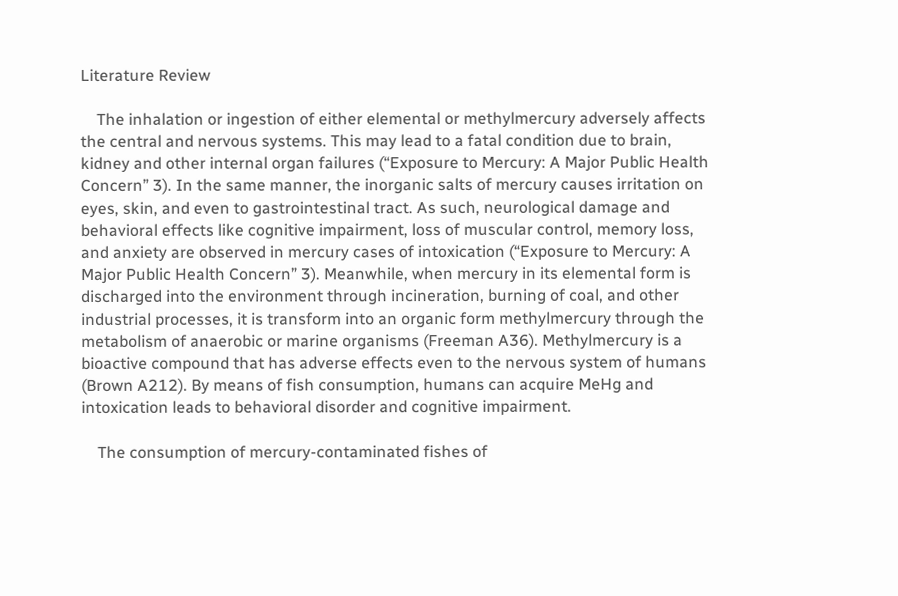Literature Review

    The inhalation or ingestion of either elemental or methylmercury adversely affects the central and nervous systems. This may lead to a fatal condition due to brain, kidney and other internal organ failures (“Exposure to Mercury: A Major Public Health Concern” 3). In the same manner, the inorganic salts of mercury causes irritation on eyes, skin, and even to gastrointestinal tract. As such, neurological damage and behavioral effects like cognitive impairment, loss of muscular control, memory loss, and anxiety are observed in mercury cases of intoxication (“Exposure to Mercury: A Major Public Health Concern” 3). Meanwhile, when mercury in its elemental form is discharged into the environment through incineration, burning of coal, and other industrial processes, it is transform into an organic form methylmercury through the metabolism of anaerobic or marine organisms (Freeman A36). Methylmercury is a bioactive compound that has adverse effects even to the nervous system of humans (Brown A212). By means of fish consumption, humans can acquire MeHg and intoxication leads to behavioral disorder and cognitive impairment.

    The consumption of mercury-contaminated fishes of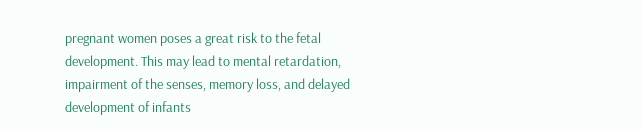pregnant women poses a great risk to the fetal development. This may lead to mental retardation, impairment of the senses, memory loss, and delayed development of infants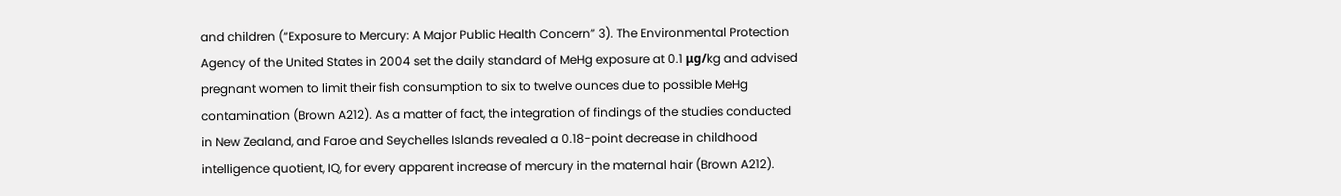and children (“Exposure to Mercury: A Major Public Health Concern” 3). The Environmental Protection Agency of the United States in 2004 set the daily standard of MeHg exposure at 0.1 μg/kg and advised pregnant women to limit their fish consumption to six to twelve ounces due to possible MeHg contamination (Brown A212). As a matter of fact, the integration of findings of the studies conducted in New Zealand, and Faroe and Seychelles Islands revealed a 0.18-point decrease in childhood intelligence quotient, IQ, for every apparent increase of mercury in the maternal hair (Brown A212).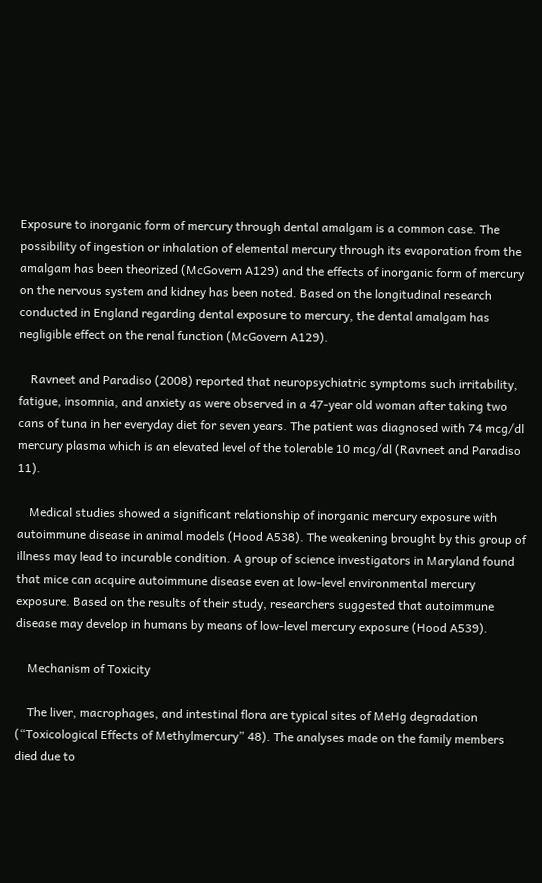Exposure to inorganic form of mercury through dental amalgam is a common case. The possibility of ingestion or inhalation of elemental mercury through its evaporation from the amalgam has been theorized (McGovern A129) and the effects of inorganic form of mercury on the nervous system and kidney has been noted. Based on the longitudinal research conducted in England regarding dental exposure to mercury, the dental amalgam has negligible effect on the renal function (McGovern A129).

    Ravneet and Paradiso (2008) reported that neuropsychiatric symptoms such irritability, fatigue, insomnia, and anxiety as were observed in a 47-year old woman after taking two cans of tuna in her everyday diet for seven years. The patient was diagnosed with 74 mcg/dl mercury plasma which is an elevated level of the tolerable 10 mcg/dl (Ravneet and Paradiso 11).

    Medical studies showed a significant relationship of inorganic mercury exposure with autoimmune disease in animal models (Hood A538). The weakening brought by this group of illness may lead to incurable condition. A group of science investigators in Maryland found that mice can acquire autoimmune disease even at low-level environmental mercury exposure. Based on the results of their study, researchers suggested that autoimmune disease may develop in humans by means of low-level mercury exposure (Hood A539).

    Mechanism of Toxicity

    The liver, macrophages, and intestinal flora are typical sites of MeHg degradation (“Toxicological Effects of Methylmercury” 48). The analyses made on the family members died due to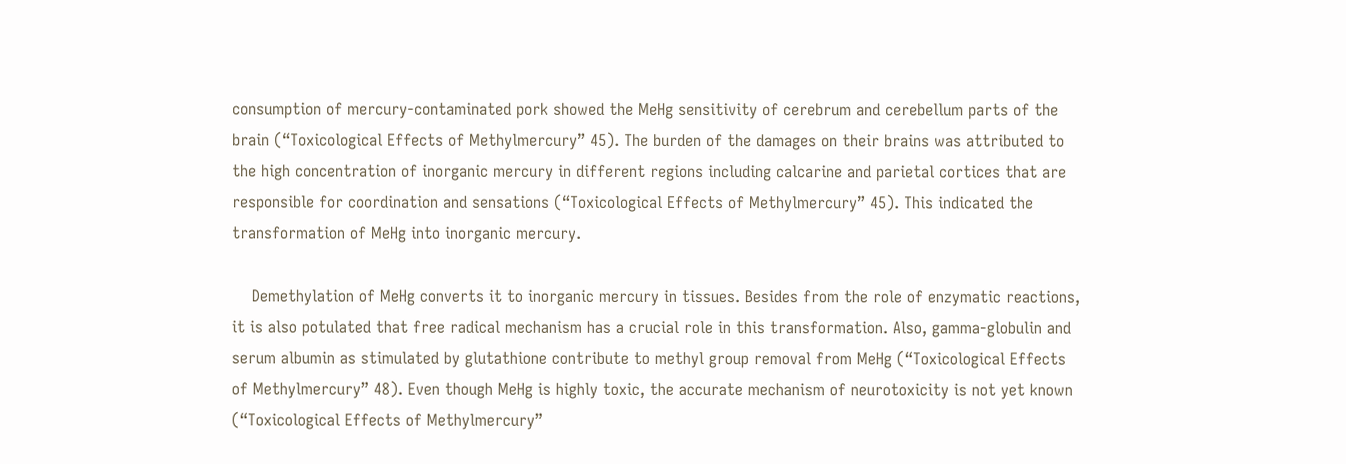consumption of mercury-contaminated pork showed the MeHg sensitivity of cerebrum and cerebellum parts of the brain (“Toxicological Effects of Methylmercury” 45). The burden of the damages on their brains was attributed to the high concentration of inorganic mercury in different regions including calcarine and parietal cortices that are responsible for coordination and sensations (“Toxicological Effects of Methylmercury” 45). This indicated the transformation of MeHg into inorganic mercury.

    Demethylation of MeHg converts it to inorganic mercury in tissues. Besides from the role of enzymatic reactions, it is also potulated that free radical mechanism has a crucial role in this transformation. Also, gamma-globulin and serum albumin as stimulated by glutathione contribute to methyl group removal from MeHg (“Toxicological Effects of Methylmercury” 48). Even though MeHg is highly toxic, the accurate mechanism of neurotoxicity is not yet known (“Toxicological Effects of Methylmercury”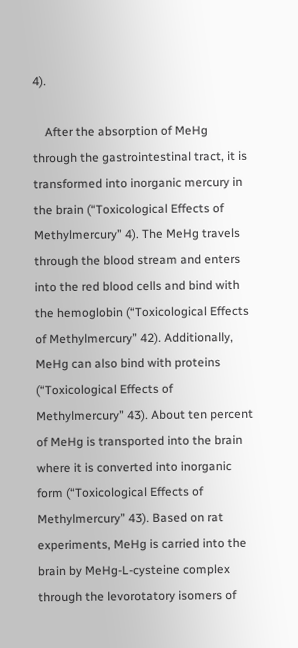4).

    After the absorption of MeHg through the gastrointestinal tract, it is transformed into inorganic mercury in the brain (“Toxicological Effects of Methylmercury” 4). The MeHg travels through the blood stream and enters into the red blood cells and bind with the hemoglobin (“Toxicological Effects of Methylmercury” 42). Additionally, MeHg can also bind with proteins (“Toxicological Effects of Methylmercury” 43). About ten percent of MeHg is transported into the brain where it is converted into inorganic form (“Toxicological Effects of Methylmercury” 43). Based on rat experiments, MeHg is carried into the brain by MeHg-L-cysteine complex through the levorotatory isomers of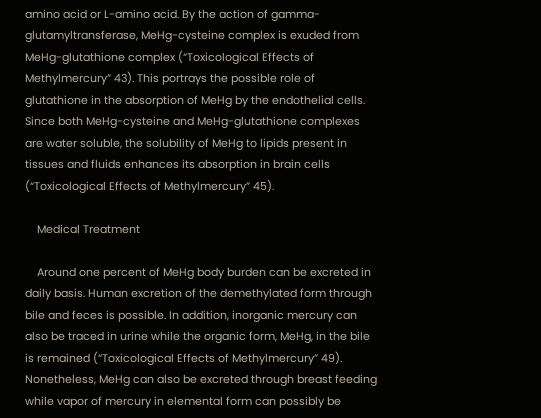amino acid or L-amino acid. By the action of gamma-glutamyltransferase, MeHg-cysteine complex is exuded from MeHg-glutathione complex (“Toxicological Effects of Methylmercury” 43). This portrays the possible role of glutathione in the absorption of MeHg by the endothelial cells. Since both MeHg-cysteine and MeHg-glutathione complexes are water soluble, the solubility of MeHg to lipids present in tissues and fluids enhances its absorption in brain cells (“Toxicological Effects of Methylmercury” 45).

    Medical Treatment

    Around one percent of MeHg body burden can be excreted in daily basis. Human excretion of the demethylated form through bile and feces is possible. In addition, inorganic mercury can also be traced in urine while the organic form, MeHg, in the bile is remained (“Toxicological Effects of Methylmercury” 49). Nonetheless, MeHg can also be excreted through breast feeding while vapor of mercury in elemental form can possibly be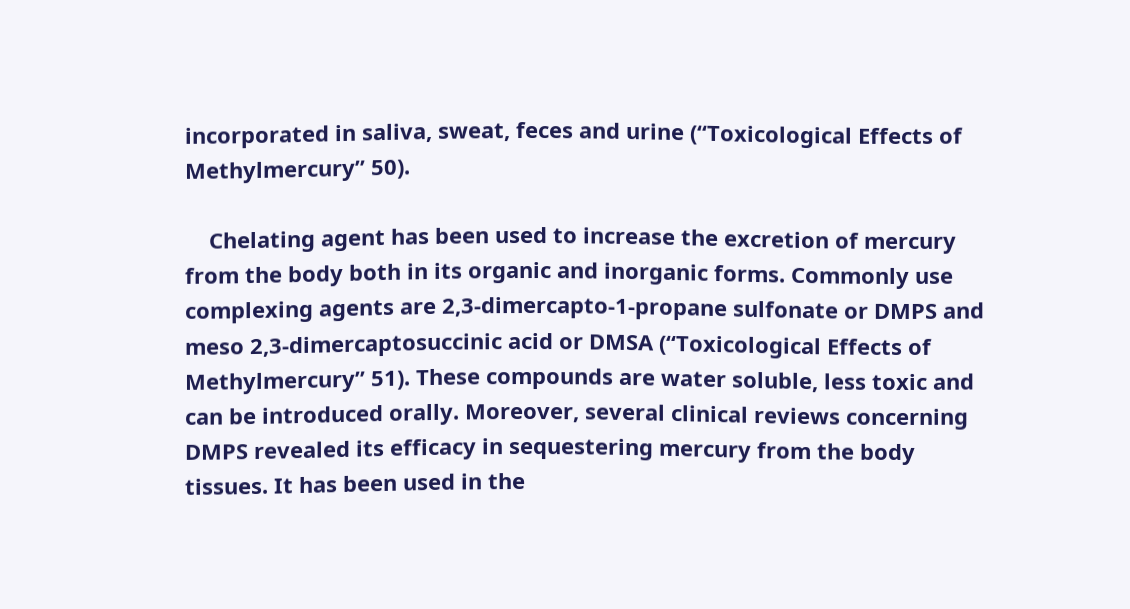incorporated in saliva, sweat, feces and urine (“Toxicological Effects of Methylmercury” 50).

    Chelating agent has been used to increase the excretion of mercury from the body both in its organic and inorganic forms. Commonly use complexing agents are 2,3-dimercapto-1-propane sulfonate or DMPS and meso 2,3-dimercaptosuccinic acid or DMSA (“Toxicological Effects of Methylmercury” 51). These compounds are water soluble, less toxic and can be introduced orally. Moreover, several clinical reviews concerning DMPS revealed its efficacy in sequestering mercury from the body tissues. It has been used in the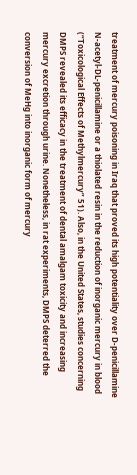treatment of mercury poisoning in Iraq that proved its high potentiality over D-penicillamine N-acetyl-DL-penicillamine or a thiolated resin in the reduction of inorganic mercury in blood (“Toxicological Effects of Methylmercury” 51). Also, in the United States, studies concerning DMPS revealed its efficacy in the treatment of dental amalgam toxicity and increasing mercury excretion through urine. Nonetheless, in rat experiments, DMPS deterred the conversion of MeHg into inorganic form of mercury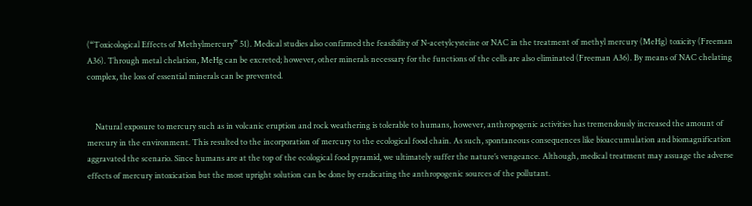(“Toxicological Effects of Methylmercury” 51). Medical studies also confirmed the feasibility of N-acetylcysteine or NAC in the treatment of methyl mercury (MeHg) toxicity (Freeman A36). Through metal chelation, MeHg can be excreted; however, other minerals necessary for the functions of the cells are also eliminated (Freeman A36). By means of NAC chelating complex, the loss of essential minerals can be prevented.


    Natural exposure to mercury such as in volcanic eruption and rock weathering is tolerable to humans, however, anthropogenic activities has tremendously increased the amount of mercury in the environment. This resulted to the incorporation of mercury to the ecological food chain. As such, spontaneous consequences like bioaccumulation and biomagnification aggravated the scenario. Since humans are at the top of the ecological food pyramid, we ultimately suffer the nature’s vengeance. Although, medical treatment may assuage the adverse effects of mercury intoxication but the most upright solution can be done by eradicating the anthropogenic sources of the pollutant.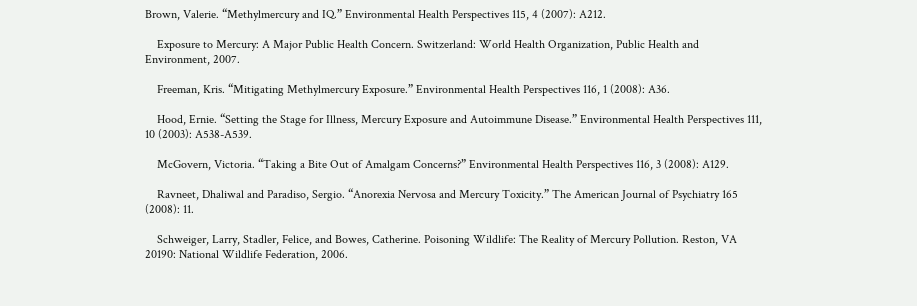Brown, Valerie. “Methylmercury and IQ.” Environmental Health Perspectives 115, 4 (2007): A212.

    Exposure to Mercury: A Major Public Health Concern. Switzerland: World Health Organization, Public Health and Environment, 2007.

    Freeman, Kris. “Mitigating Methylmercury Exposure.” Environmental Health Perspectives 116, 1 (2008): A36.

    Hood, Ernie. “Setting the Stage for Illness, Mercury Exposure and Autoimmune Disease.” Environmental Health Perspectives 111, 10 (2003): A538-A539.

    McGovern, Victoria. “Taking a Bite Out of Amalgam Concerns?” Environmental Health Perspectives 116, 3 (2008): A129.

    Ravneet, Dhaliwal and Paradiso, Sergio. “Anorexia Nervosa and Mercury Toxicity.” The American Journal of Psychiatry 165 (2008): 11.

    Schweiger, Larry, Stadler, Felice, and Bowes, Catherine. Poisoning Wildlife: The Reality of Mercury Pollution. Reston, VA 20190: National Wildlife Federation, 2006.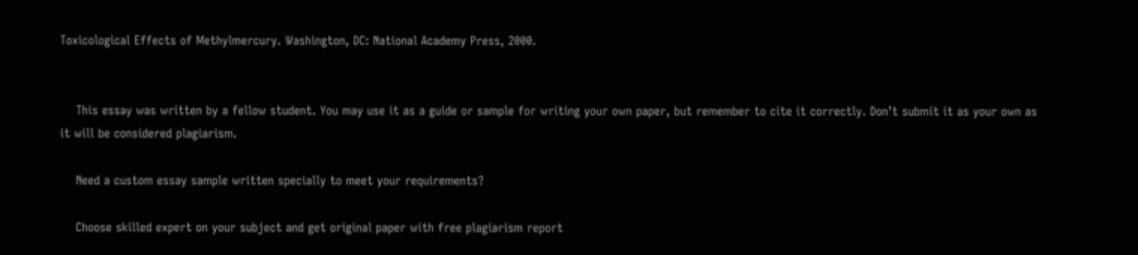Toxicological Effects of Methylmercury. Washington, DC: National Academy Press, 2000.


    This essay was written by a fellow student. You may use it as a guide or sample for writing your own paper, but remember to cite it correctly. Don’t submit it as your own as it will be considered plagiarism.

    Need a custom essay sample written specially to meet your requirements?

    Choose skilled expert on your subject and get original paper with free plagiarism report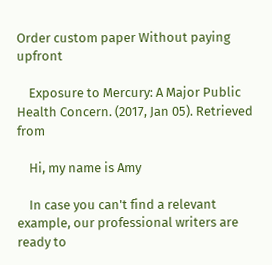Order custom paper Without paying upfront

    Exposure to Mercury: A Major Public Health Concern. (2017, Jan 05). Retrieved from

    Hi, my name is Amy

    In case you can't find a relevant example, our professional writers are ready to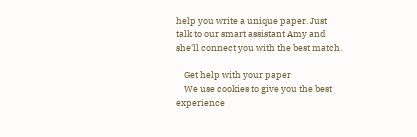help you write a unique paper. Just talk to our smart assistant Amy and she'll connect you with the best match.

    Get help with your paper
    We use cookies to give you the best experience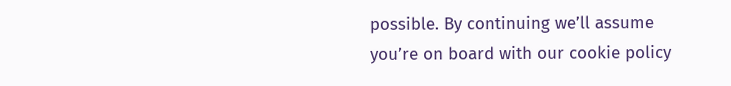possible. By continuing we’ll assume you’re on board with our cookie policy